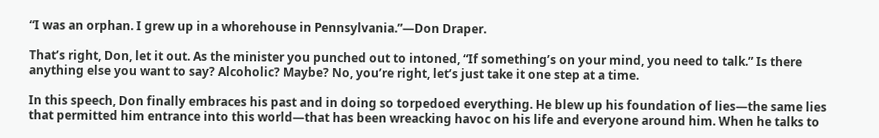“I was an orphan. I grew up in a whorehouse in Pennsylvania.”—Don Draper.

That’s right, Don, let it out. As the minister you punched out to intoned, “If something’s on your mind, you need to talk.” Is there anything else you want to say? Alcoholic? Maybe? No, you’re right, let’s just take it one step at a time.

In this speech, Don finally embraces his past and in doing so torpedoed everything. He blew up his foundation of lies—the same lies that permitted him entrance into this world—that has been wreacking havoc on his life and everyone around him. When he talks to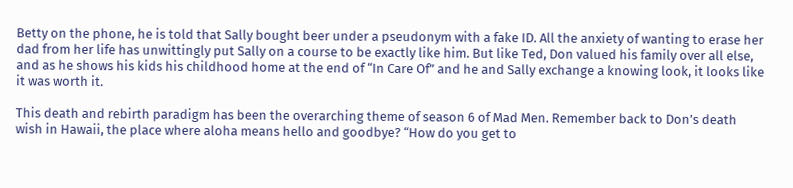Betty on the phone, he is told that Sally bought beer under a pseudonym with a fake ID. All the anxiety of wanting to erase her dad from her life has unwittingly put Sally on a course to be exactly like him. But like Ted, Don valued his family over all else, and as he shows his kids his childhood home at the end of “In Care Of” and he and Sally exchange a knowing look, it looks like it was worth it.

This death and rebirth paradigm has been the overarching theme of season 6 of Mad Men. Remember back to Don’s death wish in Hawaii, the place where aloha means hello and goodbye? “How do you get to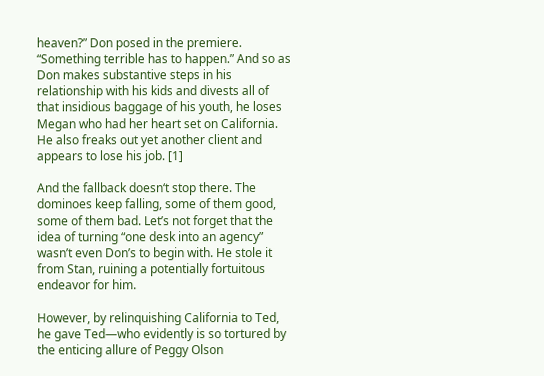heaven?” Don posed in the premiere. “Something terrible has to happen.” And so as Don makes substantive steps in his relationship with his kids and divests all of that insidious baggage of his youth, he loses Megan who had her heart set on California. He also freaks out yet another client and appears to lose his job. [1]

And the fallback doesn‘t stop there. The dominoes keep falling, some of them good, some of them bad. Let’s not forget that the idea of turning “one desk into an agency” wasn’t even Don’s to begin with. He stole it from Stan, ruining a potentially fortuitous endeavor for him.

However, by relinquishing California to Ted, he gave Ted—who evidently is so tortured by the enticing allure of Peggy Olson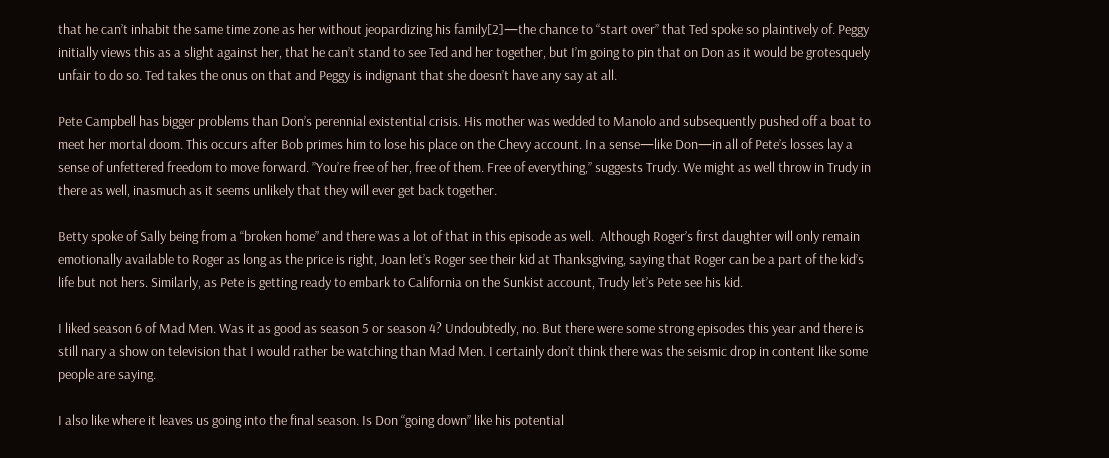that he can’t inhabit the same time zone as her without jeopardizing his family[2]—the chance to “start over” that Ted spoke so plaintively of. Peggy initially views this as a slight against her, that he can’t stand to see Ted and her together, but I’m going to pin that on Don as it would be grotesquely unfair to do so. Ted takes the onus on that and Peggy is indignant that she doesn’t have any say at all.

Pete Campbell has bigger problems than Don’s perennial existential crisis. His mother was wedded to Manolo and subsequently pushed off a boat to meet her mortal doom. This occurs after Bob primes him to lose his place on the Chevy account. In a sense—like Don—in all of Pete’s losses lay a sense of unfettered freedom to move forward. ”You’re free of her, free of them. Free of everything,” suggests Trudy. We might as well throw in Trudy in there as well, inasmuch as it seems unlikely that they will ever get back together.

Betty spoke of Sally being from a “broken home” and there was a lot of that in this episode as well.  Although Roger’s first daughter will only remain emotionally available to Roger as long as the price is right, Joan let’s Roger see their kid at Thanksgiving, saying that Roger can be a part of the kid’s life but not hers. Similarly, as Pete is getting ready to embark to California on the Sunkist account, Trudy let’s Pete see his kid.

I liked season 6 of Mad Men. Was it as good as season 5 or season 4? Undoubtedly, no. But there were some strong episodes this year and there is still nary a show on television that I would rather be watching than Mad Men. I certainly don’t think there was the seismic drop in content like some people are saying.

I also like where it leaves us going into the final season. Is Don “going down” like his potential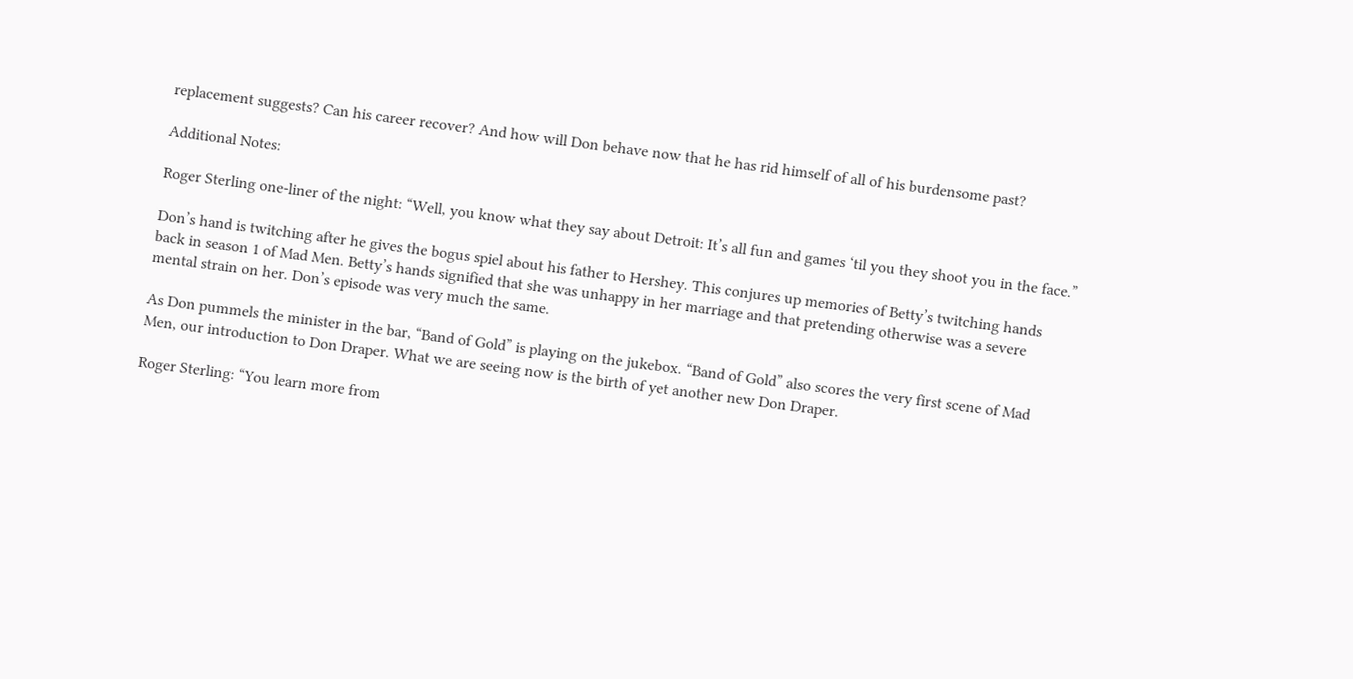replacement suggests? Can his career recover? And how will Don behave now that he has rid himself of all of his burdensome past?

Additional Notes:

Roger Sterling one-liner of the night: “Well, you know what they say about Detroit: It’s all fun and games ‘til you they shoot you in the face.”

Don’s hand is twitching after he gives the bogus spiel about his father to Hershey. This conjures up memories of Betty’s twitching hands back in season 1 of Mad Men. Betty’s hands signified that she was unhappy in her marriage and that pretending otherwise was a severe mental strain on her. Don’s episode was very much the same.

As Don pummels the minister in the bar, “Band of Gold” is playing on the jukebox. “Band of Gold” also scores the very first scene of Mad Men, our introduction to Don Draper. What we are seeing now is the birth of yet another new Don Draper.

Roger Sterling: “You learn more from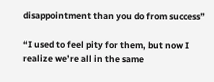disappointment than you do from success”

“I used to feel pity for them, but now I realize we’re all in the same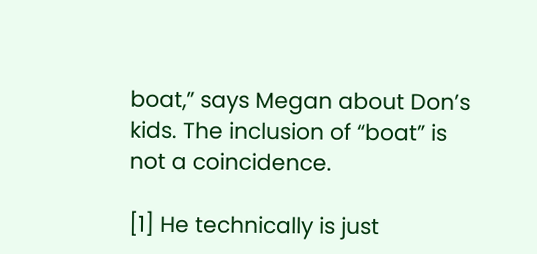boat,” says Megan about Don’s kids. The inclusion of “boat” is not a coincidence.

[1] He technically is just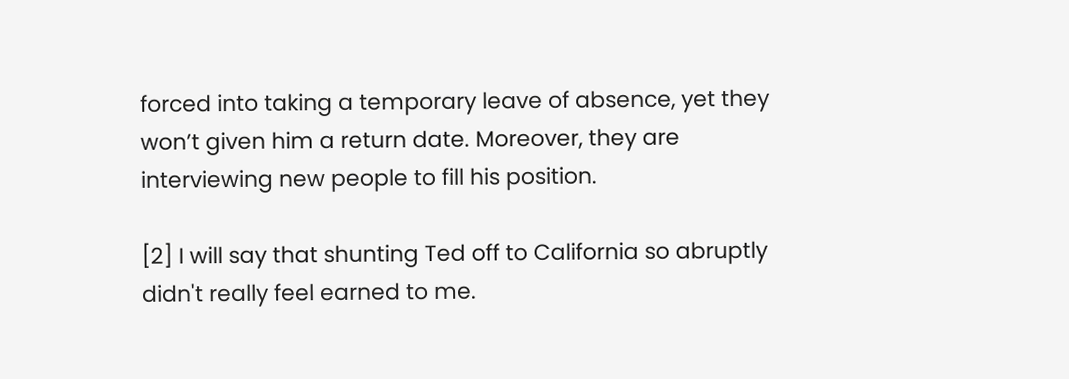forced into taking a temporary leave of absence, yet they won’t given him a return date. Moreover, they are interviewing new people to fill his position.

[2] I will say that shunting Ted off to California so abruptly didn't really feel earned to me.